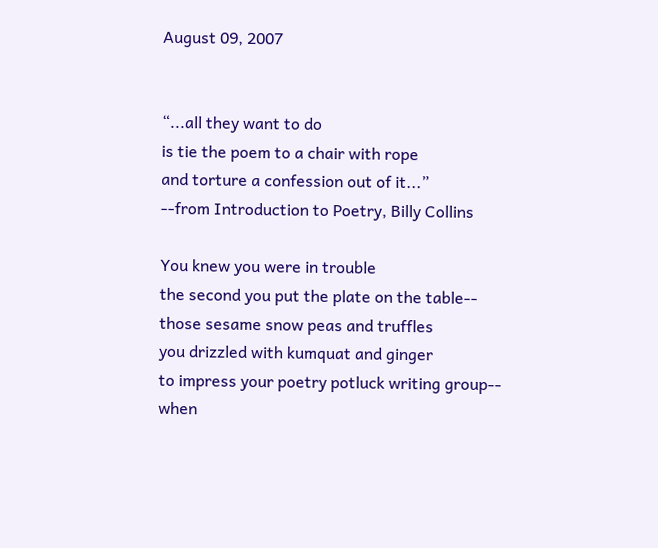August 09, 2007


“...all they want to do
is tie the poem to a chair with rope
and torture a confession out of it...”
--from Introduction to Poetry, Billy Collins

You knew you were in trouble
the second you put the plate on the table--
those sesame snow peas and truffles
you drizzled with kumquat and ginger
to impress your poetry potluck writing group--
when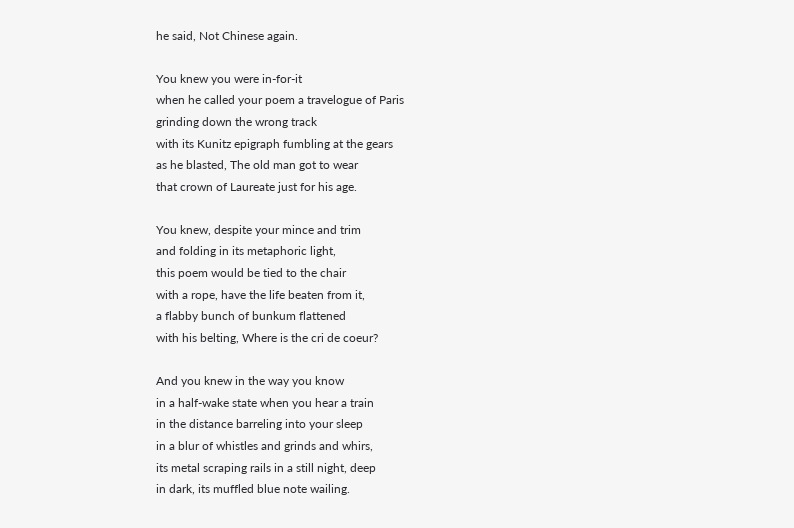he said, Not Chinese again.

You knew you were in-for-it
when he called your poem a travelogue of Paris
grinding down the wrong track
with its Kunitz epigraph fumbling at the gears
as he blasted, The old man got to wear
that crown of Laureate just for his age.

You knew, despite your mince and trim
and folding in its metaphoric light,
this poem would be tied to the chair
with a rope, have the life beaten from it,
a flabby bunch of bunkum flattened
with his belting, Where is the cri de coeur?

And you knew in the way you know
in a half-wake state when you hear a train
in the distance barreling into your sleep
in a blur of whistles and grinds and whirs,
its metal scraping rails in a still night, deep
in dark, its muffled blue note wailing.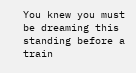You knew you must be dreaming this
standing before a train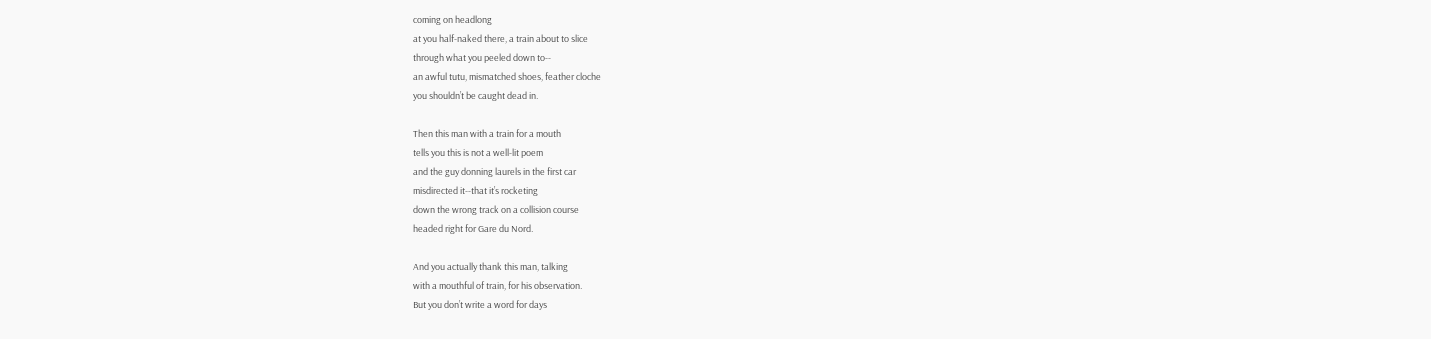coming on headlong
at you half-naked there, a train about to slice
through what you peeled down to--
an awful tutu, mismatched shoes, feather cloche
you shouldn’t be caught dead in.

Then this man with a train for a mouth
tells you this is not a well-lit poem
and the guy donning laurels in the first car
misdirected it--that it’s rocketing
down the wrong track on a collision course
headed right for Gare du Nord.

And you actually thank this man, talking
with a mouthful of train, for his observation.
But you don’t write a word for days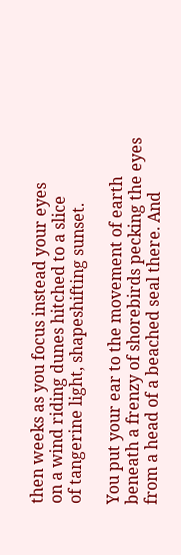then weeks as you focus instead your eyes
on a wind riding dunes hitched to a slice
of tangerine light, shapeshifting sunset.

You put your ear to the movement of earth
beneath a frenzy of shorebirds pecking the eyes
from a head of a beached seal there. And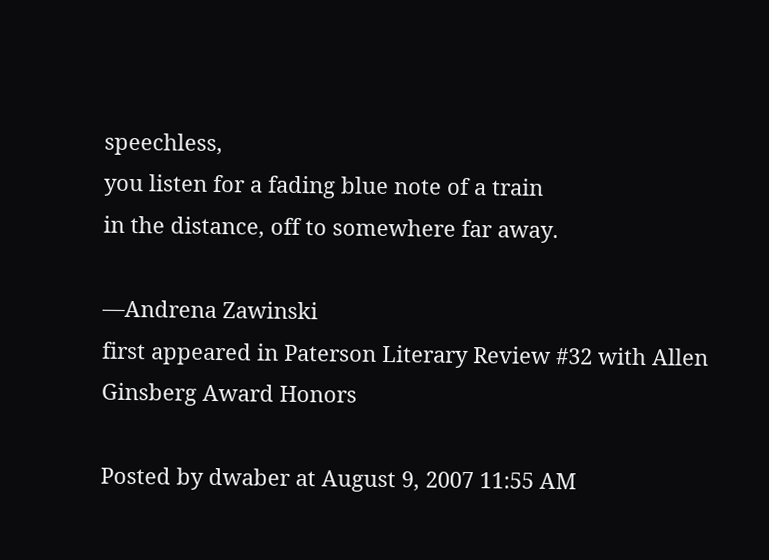speechless,
you listen for a fading blue note of a train
in the distance, off to somewhere far away.

—Andrena Zawinski
first appeared in Paterson Literary Review #32 with Allen Ginsberg Award Honors

Posted by dwaber at August 9, 2007 11:55 AM